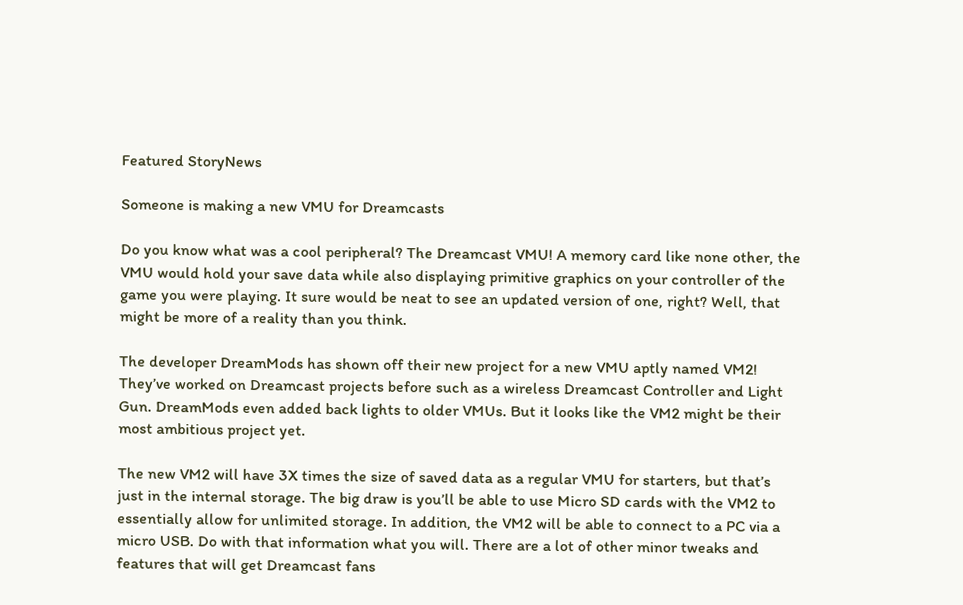Featured StoryNews

Someone is making a new VMU for Dreamcasts

Do you know what was a cool peripheral? The Dreamcast VMU! A memory card like none other, the VMU would hold your save data while also displaying primitive graphics on your controller of the game you were playing. It sure would be neat to see an updated version of one, right? Well, that might be more of a reality than you think.

The developer DreamMods has shown off their new project for a new VMU aptly named VM2! They’ve worked on Dreamcast projects before such as a wireless Dreamcast Controller and Light Gun. DreamMods even added back lights to older VMUs. But it looks like the VM2 might be their most ambitious project yet.

The new VM2 will have 3X times the size of saved data as a regular VMU for starters, but that’s just in the internal storage. The big draw is you’ll be able to use Micro SD cards with the VM2 to essentially allow for unlimited storage. In addition, the VM2 will be able to connect to a PC via a micro USB. Do with that information what you will. There are a lot of other minor tweaks and features that will get Dreamcast fans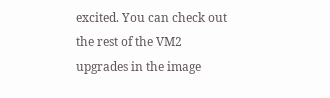excited. You can check out the rest of the VM2 upgrades in the image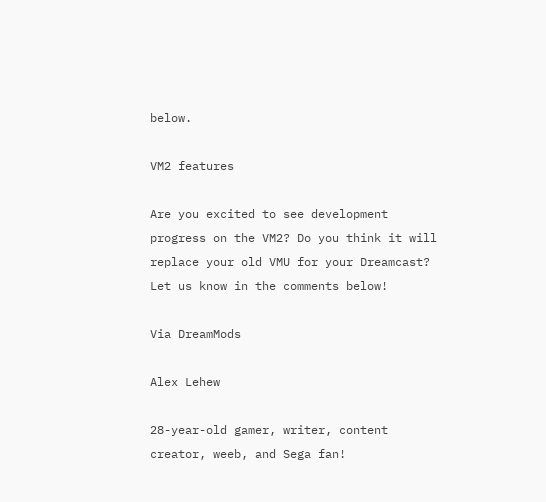below.

VM2 features

Are you excited to see development progress on the VM2? Do you think it will replace your old VMU for your Dreamcast? Let us know in the comments below!

Via DreamMods

Alex Lehew

28-year-old gamer, writer, content creator, weeb, and Sega fan!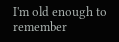I'm old enough to remember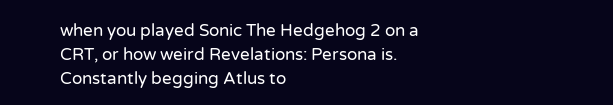when you played Sonic The Hedgehog 2 on a CRT, or how weird Revelations: Persona is. Constantly begging Atlus to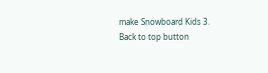make Snowboard Kids 3.
Back to top button